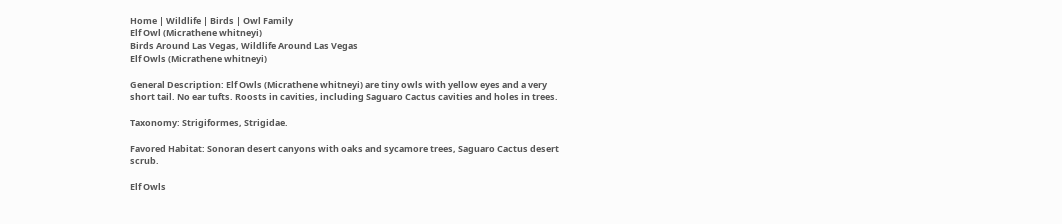Home | Wildlife | Birds | Owl Family
Elf Owl (Micrathene whitneyi)
Birds Around Las Vegas, Wildlife Around Las Vegas
Elf Owls (Micrathene whitneyi)

General Description: Elf Owls (Micrathene whitneyi) are tiny owls with yellow eyes and a very short tail. No ear tufts. Roosts in cavities, including Saguaro Cactus cavities and holes in trees.

Taxonomy: Strigiformes, Strigidae.

Favored Habitat: Sonoran desert canyons with oaks and sycamore trees, Saguaro Cactus desert scrub.

Elf Owls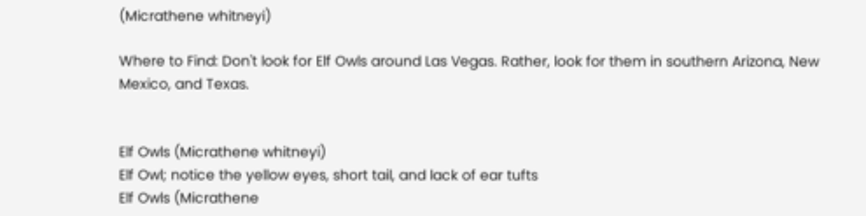(Micrathene whitneyi)

Where to Find: Don't look for Elf Owls around Las Vegas. Rather, look for them in southern Arizona, New Mexico, and Texas.


Elf Owls (Micrathene whitneyi)
Elf Owl; notice the yellow eyes, short tail, and lack of ear tufts
Elf Owls (Micrathene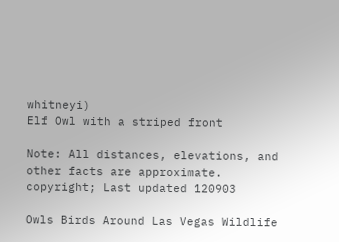whitneyi)
Elf Owl with a striped front

Note: All distances, elevations, and other facts are approximate.
copyright; Last updated 120903

Owls Birds Around Las Vegas Wildlife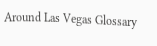Around Las Vegas Glossary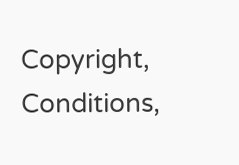Copyright, Conditions,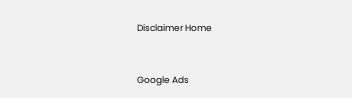Disclaimer Home


Google Ads